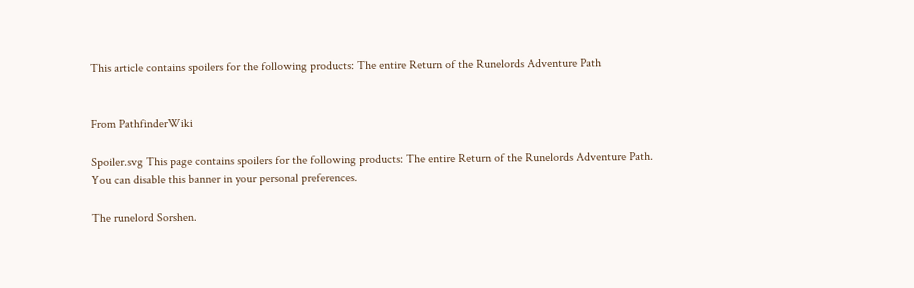This article contains spoilers for the following products: The entire Return of the Runelords Adventure Path


From PathfinderWiki

Spoiler.svg This page contains spoilers for the following products: The entire Return of the Runelords Adventure Path.
You can disable this banner in your personal preferences.

The runelord Sorshen.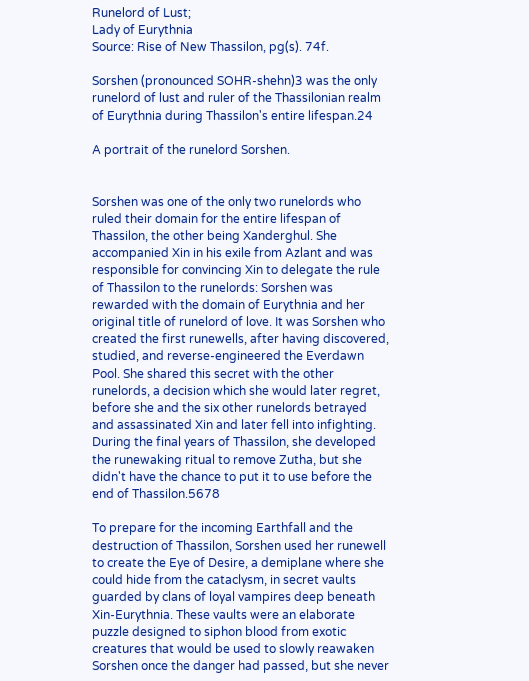Runelord of Lust;
Lady of Eurythnia
Source: Rise of New Thassilon, pg(s). 74f.

Sorshen (pronounced SOHR-shehn)3 was the only runelord of lust and ruler of the Thassilonian realm of Eurythnia during Thassilon's entire lifespan.24

A portrait of the runelord Sorshen.


Sorshen was one of the only two runelords who ruled their domain for the entire lifespan of Thassilon, the other being Xanderghul. She accompanied Xin in his exile from Azlant and was responsible for convincing Xin to delegate the rule of Thassilon to the runelords: Sorshen was rewarded with the domain of Eurythnia and her original title of runelord of love. It was Sorshen who created the first runewells, after having discovered, studied, and reverse-engineered the Everdawn Pool. She shared this secret with the other runelords, a decision which she would later regret, before she and the six other runelords betrayed and assassinated Xin and later fell into infighting. During the final years of Thassilon, she developed the runewaking ritual to remove Zutha, but she didn't have the chance to put it to use before the end of Thassilon.5678

To prepare for the incoming Earthfall and the destruction of Thassilon, Sorshen used her runewell to create the Eye of Desire, a demiplane where she could hide from the cataclysm, in secret vaults guarded by clans of loyal vampires deep beneath Xin-Eurythnia. These vaults were an elaborate puzzle designed to siphon blood from exotic creatures that would be used to slowly reawaken Sorshen once the danger had passed, but she never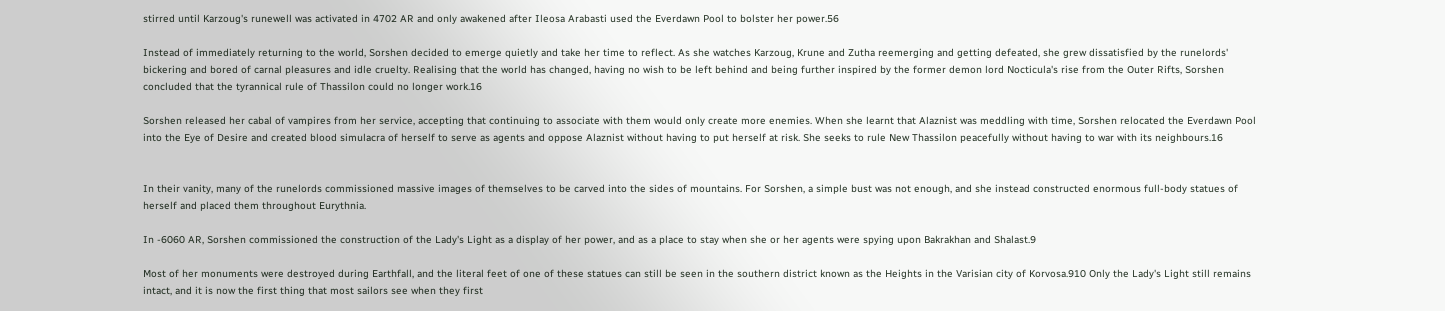stirred until Karzoug's runewell was activated in 4702 AR and only awakened after Ileosa Arabasti used the Everdawn Pool to bolster her power.56

Instead of immediately returning to the world, Sorshen decided to emerge quietly and take her time to reflect. As she watches Karzoug, Krune and Zutha reemerging and getting defeated, she grew dissatisfied by the runelords' bickering and bored of carnal pleasures and idle cruelty. Realising that the world has changed, having no wish to be left behind and being further inspired by the former demon lord Nocticula's rise from the Outer Rifts, Sorshen concluded that the tyrannical rule of Thassilon could no longer work.16

Sorshen released her cabal of vampires from her service, accepting that continuing to associate with them would only create more enemies. When she learnt that Alaznist was meddling with time, Sorshen relocated the Everdawn Pool into the Eye of Desire and created blood simulacra of herself to serve as agents and oppose Alaznist without having to put herself at risk. She seeks to rule New Thassilon peacefully without having to war with its neighbours.16


In their vanity, many of the runelords commissioned massive images of themselves to be carved into the sides of mountains. For Sorshen, a simple bust was not enough, and she instead constructed enormous full-body statues of herself and placed them throughout Eurythnia.

In -6060 AR, Sorshen commissioned the construction of the Lady's Light as a display of her power, and as a place to stay when she or her agents were spying upon Bakrakhan and Shalast.9

Most of her monuments were destroyed during Earthfall, and the literal feet of one of these statues can still be seen in the southern district known as the Heights in the Varisian city of Korvosa.910 Only the Lady's Light still remains intact, and it is now the first thing that most sailors see when they first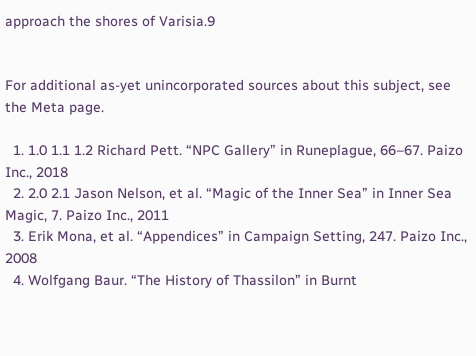approach the shores of Varisia.9


For additional as-yet unincorporated sources about this subject, see the Meta page.

  1. 1.0 1.1 1.2 Richard Pett. “NPC Gallery” in Runeplague, 66–67. Paizo Inc., 2018
  2. 2.0 2.1 Jason Nelson, et al. “Magic of the Inner Sea” in Inner Sea Magic, 7. Paizo Inc., 2011
  3. Erik Mona, et al. “Appendices” in Campaign Setting, 247. Paizo Inc., 2008
  4. Wolfgang Baur. “The History of Thassilon” in Burnt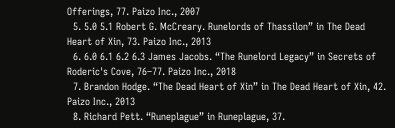Offerings, 77. Paizo Inc., 2007
  5. 5.0 5.1 Robert G. McCreary. Runelords of Thassilon” in The Dead Heart of Xin, 73. Paizo Inc., 2013
  6. 6.0 6.1 6.2 6.3 James Jacobs. “The Runelord Legacy” in Secrets of Roderic's Cove, 76–77. Paizo Inc., 2018
  7. Brandon Hodge. “The Dead Heart of Xin” in The Dead Heart of Xin, 42. Paizo Inc., 2013
  8. Richard Pett. “Runeplague” in Runeplague, 37.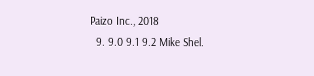Paizo Inc., 2018
  9. 9.0 9.1 9.2 Mike Shel.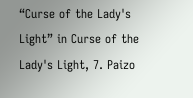“Curse of the Lady's Light” in Curse of the Lady's Light, 7. Paizo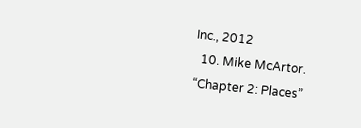Inc., 2012
  10. Mike McArtor. “Chapter 2: Places”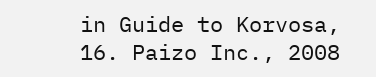in Guide to Korvosa, 16. Paizo Inc., 2008